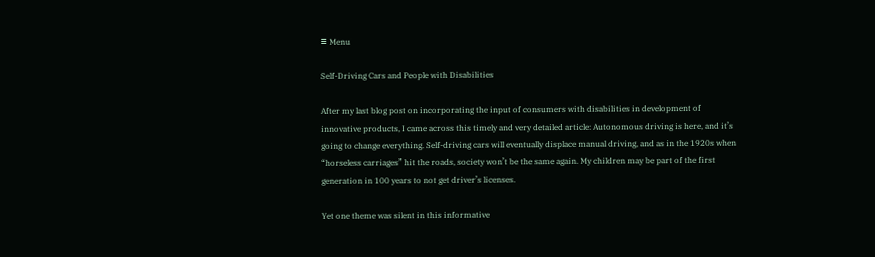≡ Menu

Self-Driving Cars and People with Disabilities

After my last blog post on incorporating the input of consumers with disabilities in development of innovative products, I came across this timely and very detailed article: Autonomous driving is here, and it’s going to change everything. Self-driving cars will eventually displace manual driving, and as in the 1920s when “horseless carriages” hit the roads, society won’t be the same again. My children may be part of the first generation in 100 years to not get driver’s licenses.

Yet one theme was silent in this informative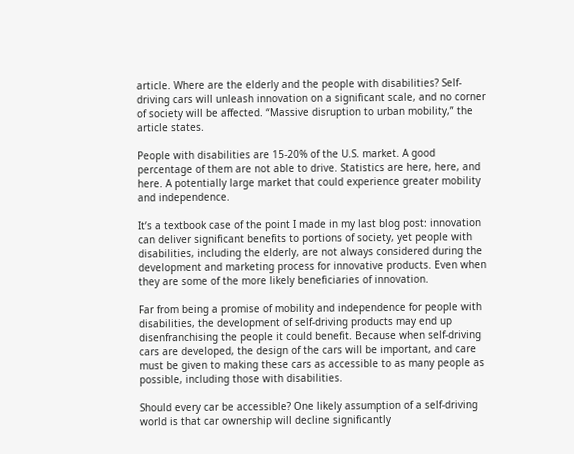article. Where are the elderly and the people with disabilities? Self-driving cars will unleash innovation on a significant scale, and no corner of society will be affected. “Massive disruption to urban mobility,” the article states.

People with disabilities are 15-20% of the U.S. market. A good percentage of them are not able to drive. Statistics are here, here, and here. A potentially large market that could experience greater mobility and independence.

It’s a textbook case of the point I made in my last blog post: innovation can deliver significant benefits to portions of society, yet people with disabilities, including the elderly, are not always considered during the development and marketing process for innovative products. Even when they are some of the more likely beneficiaries of innovation.

Far from being a promise of mobility and independence for people with disabilities, the development of self-driving products may end up disenfranchising the people it could benefit. Because when self-driving cars are developed, the design of the cars will be important, and care must be given to making these cars as accessible to as many people as possible, including those with disabilities.

Should every car be accessible? One likely assumption of a self-driving world is that car ownership will decline significantly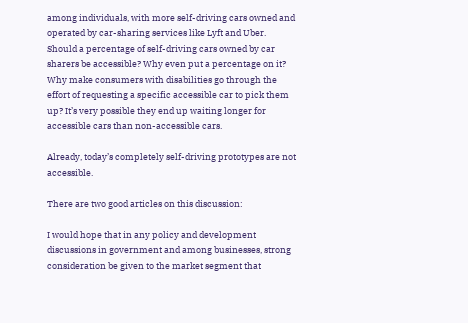among individuals, with more self-driving cars owned and operated by car-sharing services like Lyft and Uber. Should a percentage of self-driving cars owned by car sharers be accessible? Why even put a percentage on it? Why make consumers with disabilities go through the effort of requesting a specific accessible car to pick them up? It’s very possible they end up waiting longer for accessible cars than non-accessible cars.

Already, today’s completely self-driving prototypes are not accessible.

There are two good articles on this discussion:

I would hope that in any policy and development discussions in government and among businesses, strong consideration be given to the market segment that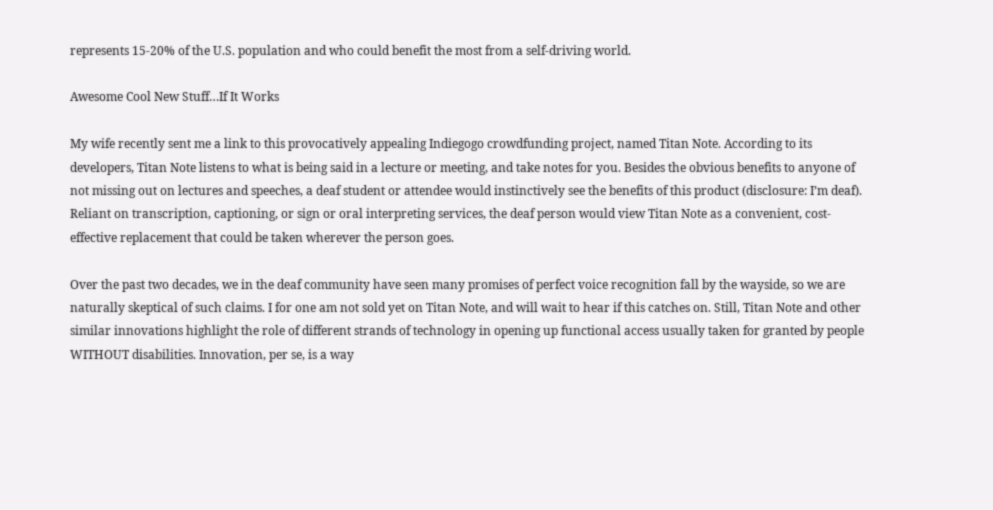represents 15-20% of the U.S. population and who could benefit the most from a self-driving world.

Awesome Cool New Stuff…If It Works

My wife recently sent me a link to this provocatively appealing Indiegogo crowdfunding project, named Titan Note. According to its developers, Titan Note listens to what is being said in a lecture or meeting, and take notes for you. Besides the obvious benefits to anyone of not missing out on lectures and speeches, a deaf student or attendee would instinctively see the benefits of this product (disclosure: I’m deaf). Reliant on transcription, captioning, or sign or oral interpreting services, the deaf person would view Titan Note as a convenient, cost-effective replacement that could be taken wherever the person goes.

Over the past two decades, we in the deaf community have seen many promises of perfect voice recognition fall by the wayside, so we are naturally skeptical of such claims. I for one am not sold yet on Titan Note, and will wait to hear if this catches on. Still, Titan Note and other similar innovations highlight the role of different strands of technology in opening up functional access usually taken for granted by people WITHOUT disabilities. Innovation, per se, is a way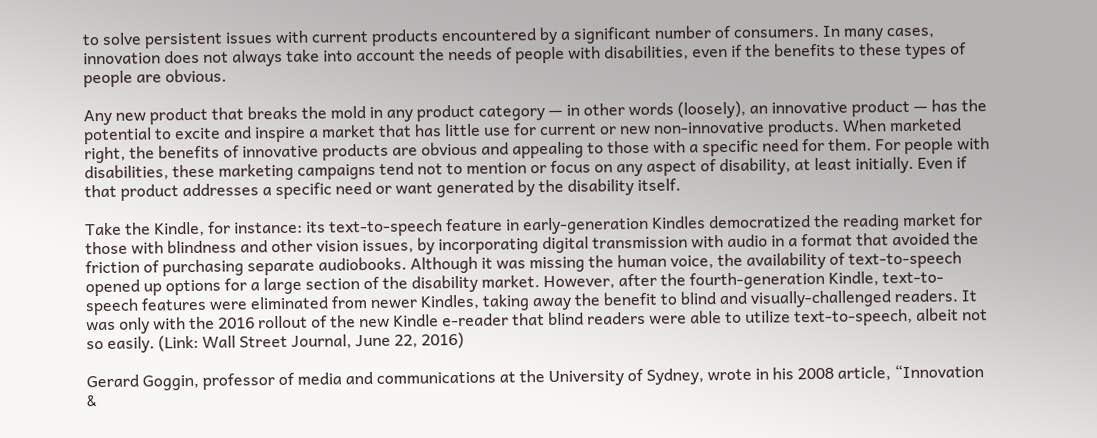to solve persistent issues with current products encountered by a significant number of consumers. In many cases, innovation does not always take into account the needs of people with disabilities, even if the benefits to these types of people are obvious.

Any new product that breaks the mold in any product category — in other words (loosely), an innovative product — has the potential to excite and inspire a market that has little use for current or new non-innovative products. When marketed right, the benefits of innovative products are obvious and appealing to those with a specific need for them. For people with disabilities, these marketing campaigns tend not to mention or focus on any aspect of disability, at least initially. Even if that product addresses a specific need or want generated by the disability itself.

Take the Kindle, for instance: its text-to-speech feature in early-generation Kindles democratized the reading market for those with blindness and other vision issues, by incorporating digital transmission with audio in a format that avoided the friction of purchasing separate audiobooks. Although it was missing the human voice, the availability of text-to-speech opened up options for a large section of the disability market. However, after the fourth-generation Kindle, text-to-speech features were eliminated from newer Kindles, taking away the benefit to blind and visually-challenged readers. It was only with the 2016 rollout of the new Kindle e-reader that blind readers were able to utilize text-to-speech, albeit not so easily. (Link: Wall Street Journal, June 22, 2016)

Gerard Goggin, professor of media and communications at the University of Sydney, wrote in his 2008 article, “Innovation &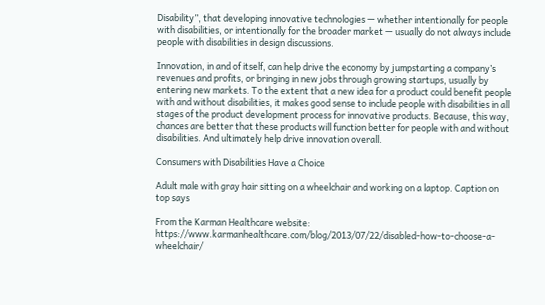Disability”, that developing innovative technologies — whether intentionally for people with disabilities, or intentionally for the broader market — usually do not always include people with disabilities in design discussions.

Innovation, in and of itself, can help drive the economy by jumpstarting a company’s revenues and profits, or bringing in new jobs through growing startups, usually by entering new markets. To the extent that a new idea for a product could benefit people with and without disabilities, it makes good sense to include people with disabilities in all stages of the product development process for innovative products. Because, this way, chances are better that these products will function better for people with and without disabilities. And ultimately help drive innovation overall.

Consumers with Disabilities Have a Choice

Adult male with gray hair sitting on a wheelchair and working on a laptop. Caption on top says

From the Karman Healthcare website: https://www.karmanhealthcare.com/blog/2013/07/22/disabled-how-to-choose-a-wheelchair/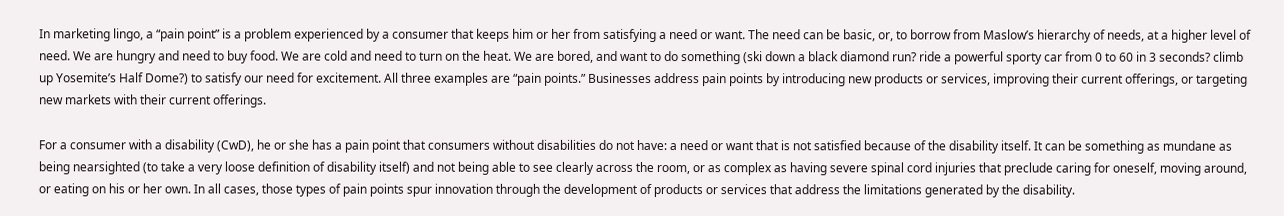In marketing lingo, a “pain point” is a problem experienced by a consumer that keeps him or her from satisfying a need or want. The need can be basic, or, to borrow from Maslow’s hierarchy of needs, at a higher level of need. We are hungry and need to buy food. We are cold and need to turn on the heat. We are bored, and want to do something (ski down a black diamond run? ride a powerful sporty car from 0 to 60 in 3 seconds? climb up Yosemite’s Half Dome?) to satisfy our need for excitement. All three examples are “pain points.” Businesses address pain points by introducing new products or services, improving their current offerings, or targeting new markets with their current offerings.

For a consumer with a disability (CwD), he or she has a pain point that consumers without disabilities do not have: a need or want that is not satisfied because of the disability itself. It can be something as mundane as being nearsighted (to take a very loose definition of disability itself) and not being able to see clearly across the room, or as complex as having severe spinal cord injuries that preclude caring for oneself, moving around, or eating on his or her own. In all cases, those types of pain points spur innovation through the development of products or services that address the limitations generated by the disability.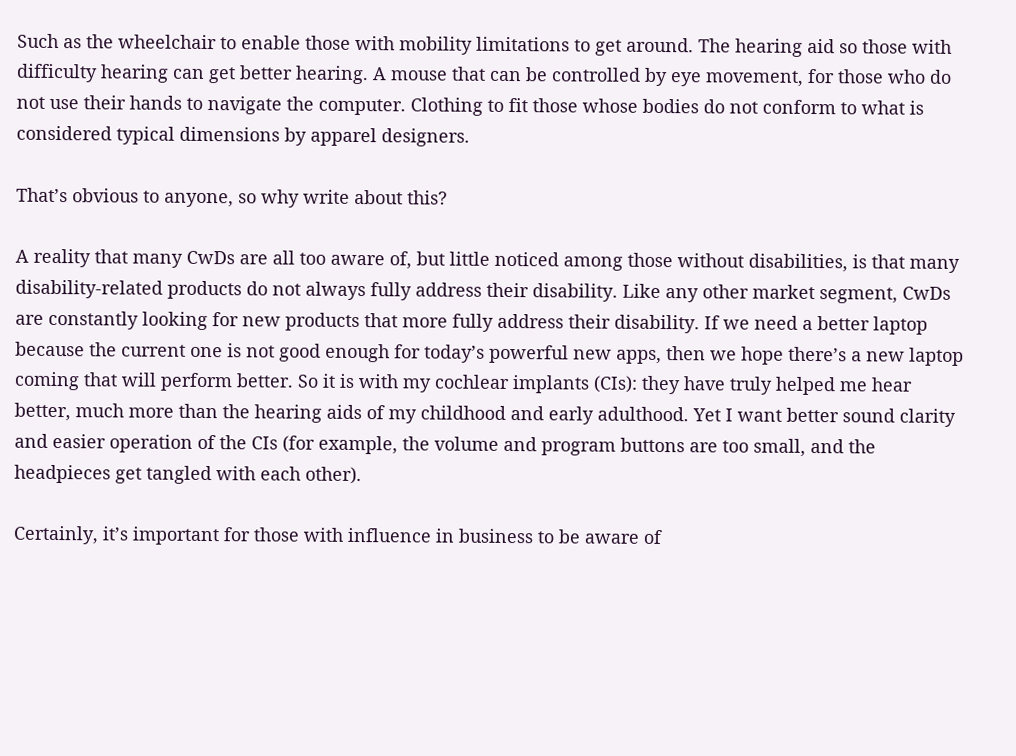Such as the wheelchair to enable those with mobility limitations to get around. The hearing aid so those with difficulty hearing can get better hearing. A mouse that can be controlled by eye movement, for those who do not use their hands to navigate the computer. Clothing to fit those whose bodies do not conform to what is considered typical dimensions by apparel designers.

That’s obvious to anyone, so why write about this?

A reality that many CwDs are all too aware of, but little noticed among those without disabilities, is that many disability-related products do not always fully address their disability. Like any other market segment, CwDs are constantly looking for new products that more fully address their disability. If we need a better laptop because the current one is not good enough for today’s powerful new apps, then we hope there’s a new laptop coming that will perform better. So it is with my cochlear implants (CIs): they have truly helped me hear better, much more than the hearing aids of my childhood and early adulthood. Yet I want better sound clarity and easier operation of the CIs (for example, the volume and program buttons are too small, and the headpieces get tangled with each other).

Certainly, it’s important for those with influence in business to be aware of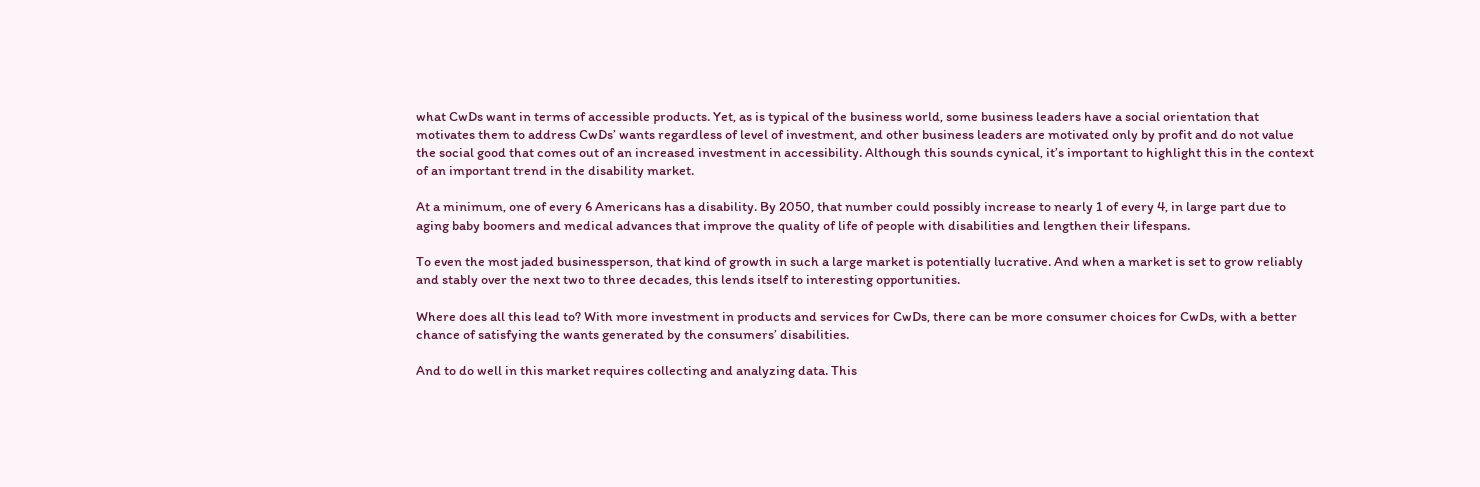what CwDs want in terms of accessible products. Yet, as is typical of the business world, some business leaders have a social orientation that motivates them to address CwDs’ wants regardless of level of investment, and other business leaders are motivated only by profit and do not value the social good that comes out of an increased investment in accessibility. Although this sounds cynical, it’s important to highlight this in the context of an important trend in the disability market.

At a minimum, one of every 6 Americans has a disability. By 2050, that number could possibly increase to nearly 1 of every 4, in large part due to aging baby boomers and medical advances that improve the quality of life of people with disabilities and lengthen their lifespans.

To even the most jaded businessperson, that kind of growth in such a large market is potentially lucrative. And when a market is set to grow reliably and stably over the next two to three decades, this lends itself to interesting opportunities.

Where does all this lead to? With more investment in products and services for CwDs, there can be more consumer choices for CwDs, with a better chance of satisfying the wants generated by the consumers’ disabilities.

And to do well in this market requires collecting and analyzing data. This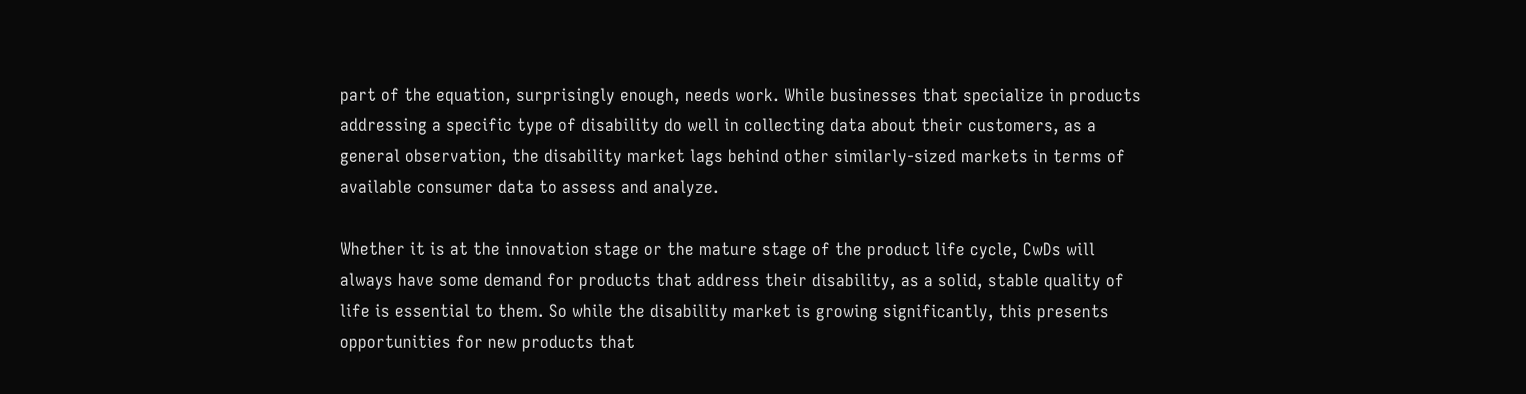part of the equation, surprisingly enough, needs work. While businesses that specialize in products addressing a specific type of disability do well in collecting data about their customers, as a general observation, the disability market lags behind other similarly-sized markets in terms of available consumer data to assess and analyze.

Whether it is at the innovation stage or the mature stage of the product life cycle, CwDs will always have some demand for products that address their disability, as a solid, stable quality of life is essential to them. So while the disability market is growing significantly, this presents opportunities for new products that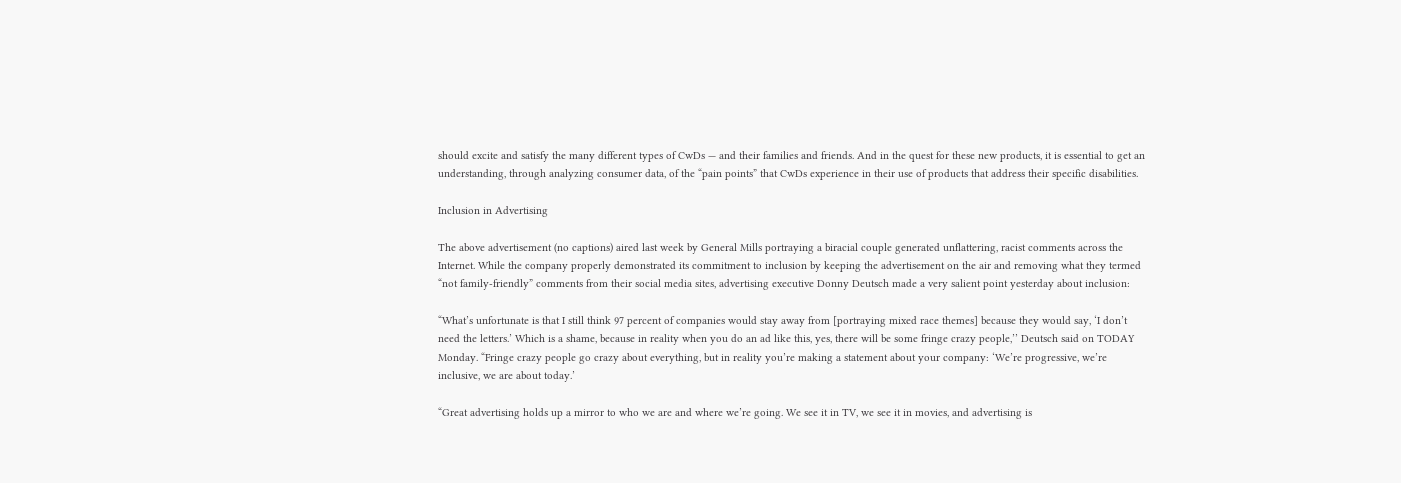should excite and satisfy the many different types of CwDs — and their families and friends. And in the quest for these new products, it is essential to get an understanding, through analyzing consumer data, of the “pain points” that CwDs experience in their use of products that address their specific disabilities.

Inclusion in Advertising

The above advertisement (no captions) aired last week by General Mills portraying a biracial couple generated unflattering, racist comments across the Internet. While the company properly demonstrated its commitment to inclusion by keeping the advertisement on the air and removing what they termed “not family-friendly” comments from their social media sites, advertising executive Donny Deutsch made a very salient point yesterday about inclusion:

“What’s unfortunate is that I still think 97 percent of companies would stay away from [portraying mixed race themes] because they would say, ‘I don’t need the letters.’ Which is a shame, because in reality when you do an ad like this, yes, there will be some fringe crazy people,’’ Deutsch said on TODAY Monday. “Fringe crazy people go crazy about everything, but in reality you’re making a statement about your company: ‘We’re progressive, we’re inclusive, we are about today.’

“Great advertising holds up a mirror to who we are and where we’re going. We see it in TV, we see it in movies, and advertising is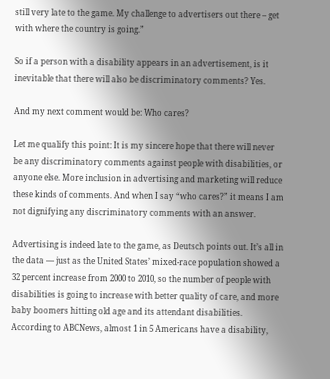still very late to the game. My challenge to advertisers out there – get with where the country is going.”

So if a person with a disability appears in an advertisement, is it inevitable that there will also be discriminatory comments? Yes.

And my next comment would be: Who cares?

Let me qualify this point: It is my sincere hope that there will never be any discriminatory comments against people with disabilities, or anyone else. More inclusion in advertising and marketing will reduce these kinds of comments. And when I say “who cares?” it means I am not dignifying any discriminatory comments with an answer.

Advertising is indeed late to the game, as Deutsch points out. It’s all in the data — just as the United States’ mixed-race population showed a 32 percent increase from 2000 to 2010, so the number of people with disabilities is going to increase with better quality of care, and more baby boomers hitting old age and its attendant disabilities. According to ABCNews, almost 1 in 5 Americans have a disability,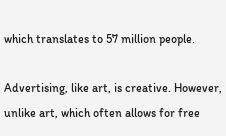which translates to 57 million people.

Advertising, like art, is creative. However, unlike art, which often allows for free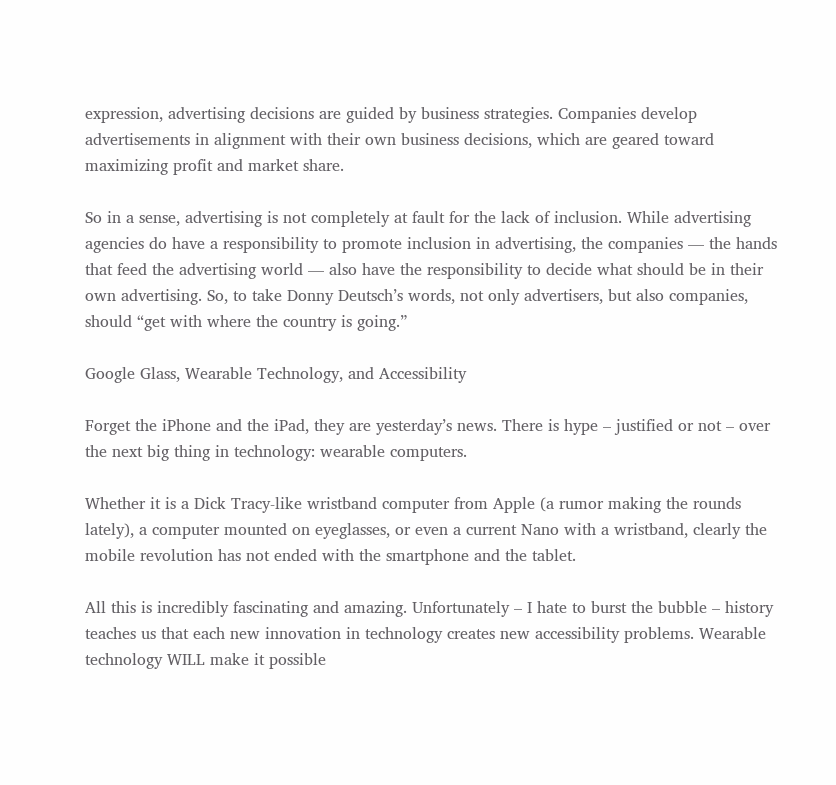expression, advertising decisions are guided by business strategies. Companies develop advertisements in alignment with their own business decisions, which are geared toward maximizing profit and market share.

So in a sense, advertising is not completely at fault for the lack of inclusion. While advertising agencies do have a responsibility to promote inclusion in advertising, the companies — the hands that feed the advertising world — also have the responsibility to decide what should be in their own advertising. So, to take Donny Deutsch’s words, not only advertisers, but also companies, should “get with where the country is going.”

Google Glass, Wearable Technology, and Accessibility

Forget the iPhone and the iPad, they are yesterday’s news. There is hype – justified or not – over the next big thing in technology: wearable computers.

Whether it is a Dick Tracy-like wristband computer from Apple (a rumor making the rounds lately), a computer mounted on eyeglasses, or even a current Nano with a wristband, clearly the mobile revolution has not ended with the smartphone and the tablet.

All this is incredibly fascinating and amazing. Unfortunately – I hate to burst the bubble – history teaches us that each new innovation in technology creates new accessibility problems. Wearable technology WILL make it possible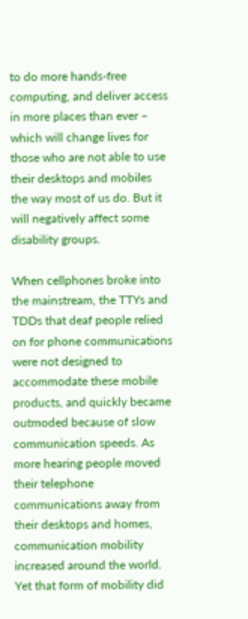to do more hands-free computing, and deliver access in more places than ever – which will change lives for those who are not able to use their desktops and mobiles the way most of us do. But it will negatively affect some disability groups.

When cellphones broke into the mainstream, the TTYs and TDDs that deaf people relied on for phone communications were not designed to accommodate these mobile products, and quickly became outmoded because of slow communication speeds. As more hearing people moved their telephone communications away from their desktops and homes, communication mobility increased around the world. Yet that form of mobility did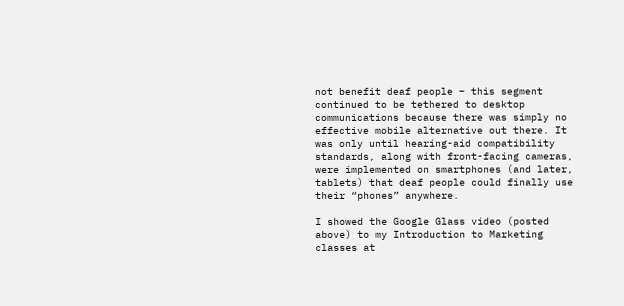not benefit deaf people – this segment continued to be tethered to desktop communications because there was simply no effective mobile alternative out there. It was only until hearing-aid compatibility standards, along with front-facing cameras, were implemented on smartphones (and later, tablets) that deaf people could finally use their “phones” anywhere.

I showed the Google Glass video (posted above) to my Introduction to Marketing classes at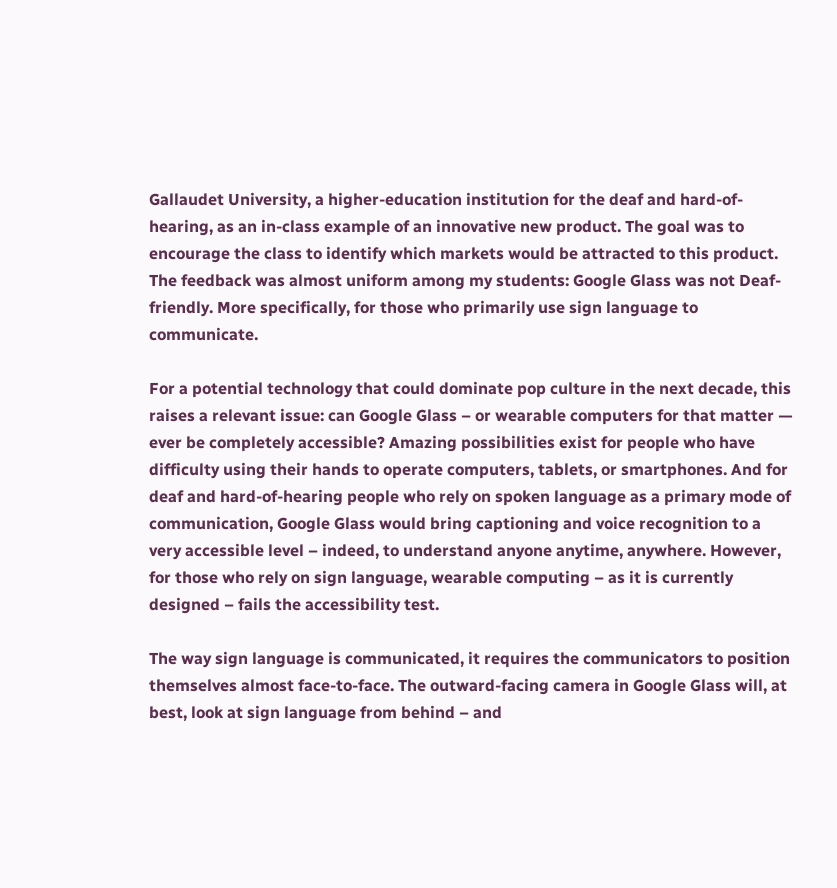Gallaudet University, a higher-education institution for the deaf and hard-of-hearing, as an in-class example of an innovative new product. The goal was to encourage the class to identify which markets would be attracted to this product. The feedback was almost uniform among my students: Google Glass was not Deaf-friendly. More specifically, for those who primarily use sign language to communicate.

For a potential technology that could dominate pop culture in the next decade, this raises a relevant issue: can Google Glass – or wearable computers for that matter — ever be completely accessible? Amazing possibilities exist for people who have difficulty using their hands to operate computers, tablets, or smartphones. And for deaf and hard-of-hearing people who rely on spoken language as a primary mode of communication, Google Glass would bring captioning and voice recognition to a very accessible level – indeed, to understand anyone anytime, anywhere. However, for those who rely on sign language, wearable computing – as it is currently designed – fails the accessibility test.

The way sign language is communicated, it requires the communicators to position themselves almost face-to-face. The outward-facing camera in Google Glass will, at best, look at sign language from behind – and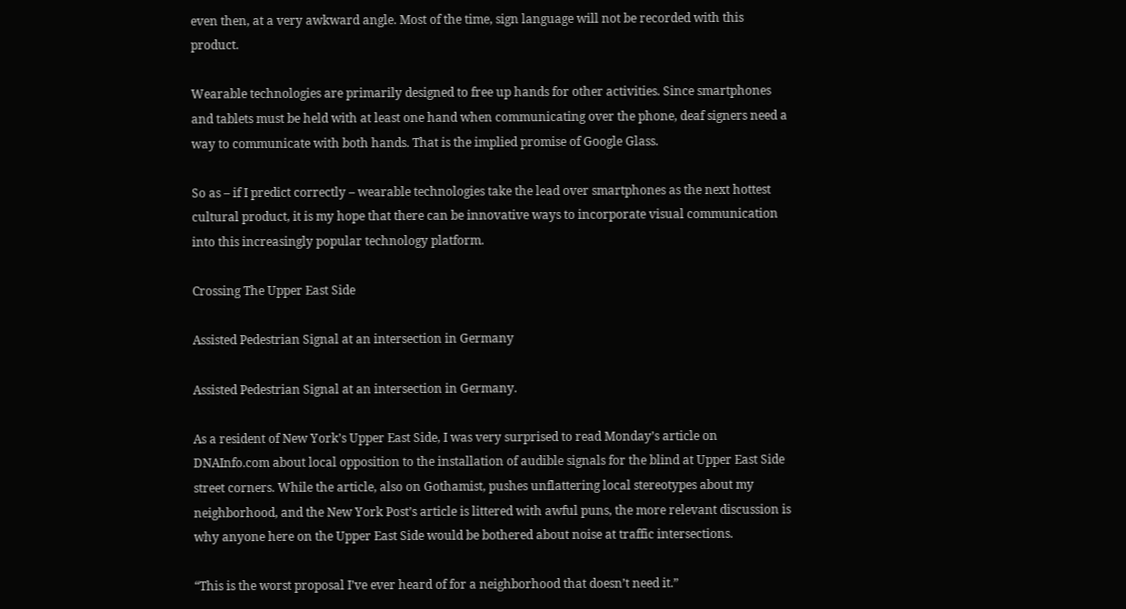even then, at a very awkward angle. Most of the time, sign language will not be recorded with this product.

Wearable technologies are primarily designed to free up hands for other activities. Since smartphones and tablets must be held with at least one hand when communicating over the phone, deaf signers need a way to communicate with both hands. That is the implied promise of Google Glass.

So as – if I predict correctly – wearable technologies take the lead over smartphones as the next hottest cultural product, it is my hope that there can be innovative ways to incorporate visual communication into this increasingly popular technology platform.

Crossing The Upper East Side

Assisted Pedestrian Signal at an intersection in Germany

Assisted Pedestrian Signal at an intersection in Germany.

As a resident of New York’s Upper East Side, I was very surprised to read Monday’s article on DNAInfo.com about local opposition to the installation of audible signals for the blind at Upper East Side street corners. While the article, also on Gothamist, pushes unflattering local stereotypes about my neighborhood, and the New York Post’s article is littered with awful puns, the more relevant discussion is why anyone here on the Upper East Side would be bothered about noise at traffic intersections.

“This is the worst proposal I’ve ever heard of for a neighborhood that doesn’t need it.”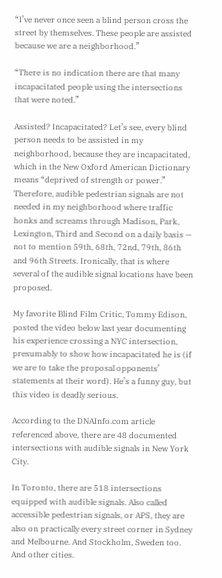“I’ve never once seen a blind person cross the street by themselves. These people are assisted because we are a neighborhood.”

“There is no indication there are that many incapacitated people using the intersections that were noted.”

Assisted? Incapacitated? Let’s see, every blind person needs to be assisted in my neighborhood, because they are incapacitated, which in the New Oxford American Dictionary means “deprived of strength or power.” Therefore, audible pedestrian signals are not needed in my neighborhood where traffic honks and screams through Madison, Park, Lexington, Third and Second on a daily basis — not to mention 59th, 68th, 72nd, 79th, 86th and 96th Streets. Ironically, that is where several of the audible signal locations have been proposed.

My favorite Blind Film Critic, Tommy Edison, posted the video below last year documenting his experience crossing a NYC intersection, presumably to show how incapacitated he is (if we are to take the proposal opponents’ statements at their word). He’s a funny guy, but this video is deadly serious.

According to the DNAInfo.com article referenced above, there are 48 documented intersections with audible signals in New York City.

In Toronto, there are 518 intersections equipped with audible signals. Also called accessible pedestrian signals, or APS, they are also on practically every street corner in Sydney and Melbourne. And Stockholm, Sweden too. And other cities.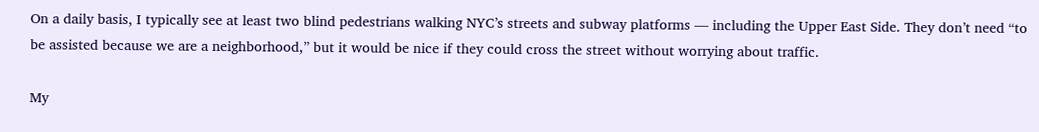On a daily basis, I typically see at least two blind pedestrians walking NYC’s streets and subway platforms — including the Upper East Side. They don’t need “to be assisted because we are a neighborhood,” but it would be nice if they could cross the street without worrying about traffic.

My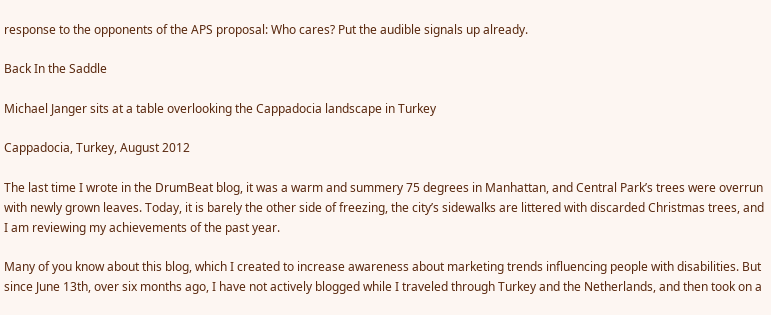response to the opponents of the APS proposal: Who cares? Put the audible signals up already.

Back In the Saddle

Michael Janger sits at a table overlooking the Cappadocia landscape in Turkey

Cappadocia, Turkey, August 2012

The last time I wrote in the DrumBeat blog, it was a warm and summery 75 degrees in Manhattan, and Central Park’s trees were overrun with newly grown leaves. Today, it is barely the other side of freezing, the city’s sidewalks are littered with discarded Christmas trees, and I am reviewing my achievements of the past year.

Many of you know about this blog, which I created to increase awareness about marketing trends influencing people with disabilities. But since June 13th, over six months ago, I have not actively blogged while I traveled through Turkey and the Netherlands, and then took on a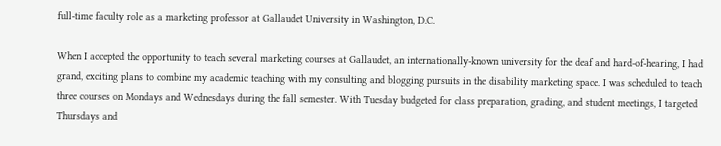full-time faculty role as a marketing professor at Gallaudet University in Washington, D.C.

When I accepted the opportunity to teach several marketing courses at Gallaudet, an internationally-known university for the deaf and hard-of-hearing, I had grand, exciting plans to combine my academic teaching with my consulting and blogging pursuits in the disability marketing space. I was scheduled to teach three courses on Mondays and Wednesdays during the fall semester. With Tuesday budgeted for class preparation, grading, and student meetings, I targeted Thursdays and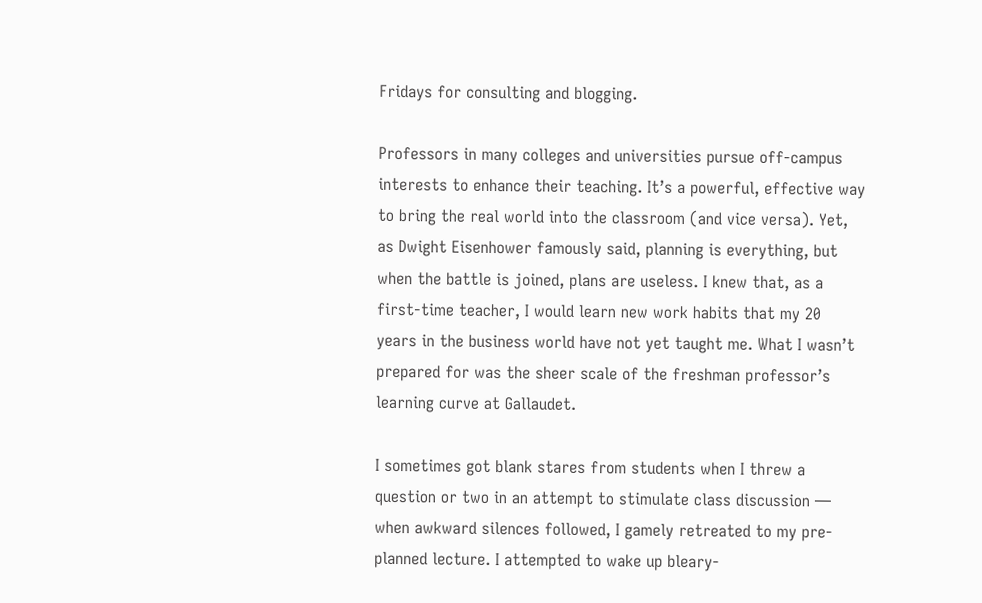Fridays for consulting and blogging.

Professors in many colleges and universities pursue off-campus interests to enhance their teaching. It’s a powerful, effective way to bring the real world into the classroom (and vice versa). Yet, as Dwight Eisenhower famously said, planning is everything, but when the battle is joined, plans are useless. I knew that, as a first-time teacher, I would learn new work habits that my 20 years in the business world have not yet taught me. What I wasn’t prepared for was the sheer scale of the freshman professor’s learning curve at Gallaudet.

I sometimes got blank stares from students when I threw a question or two in an attempt to stimulate class discussion — when awkward silences followed, I gamely retreated to my pre-planned lecture. I attempted to wake up bleary-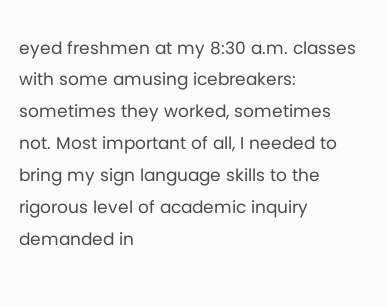eyed freshmen at my 8:30 a.m. classes with some amusing icebreakers: sometimes they worked, sometimes not. Most important of all, I needed to bring my sign language skills to the rigorous level of academic inquiry demanded in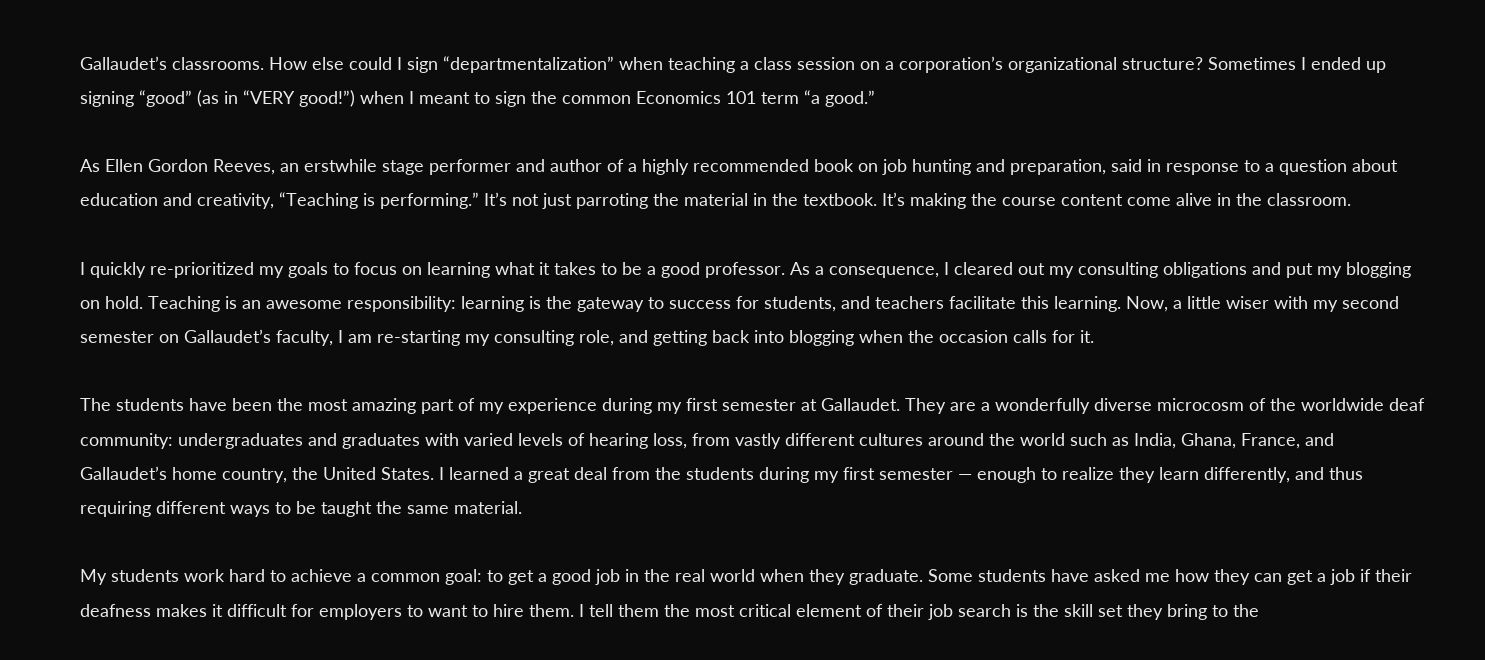Gallaudet’s classrooms. How else could I sign “departmentalization” when teaching a class session on a corporation’s organizational structure? Sometimes I ended up signing “good” (as in “VERY good!”) when I meant to sign the common Economics 101 term “a good.”

As Ellen Gordon Reeves, an erstwhile stage performer and author of a highly recommended book on job hunting and preparation, said in response to a question about education and creativity, “Teaching is performing.” It’s not just parroting the material in the textbook. It’s making the course content come alive in the classroom.

I quickly re-prioritized my goals to focus on learning what it takes to be a good professor. As a consequence, I cleared out my consulting obligations and put my blogging on hold. Teaching is an awesome responsibility: learning is the gateway to success for students, and teachers facilitate this learning. Now, a little wiser with my second semester on Gallaudet’s faculty, I am re-starting my consulting role, and getting back into blogging when the occasion calls for it.

The students have been the most amazing part of my experience during my first semester at Gallaudet. They are a wonderfully diverse microcosm of the worldwide deaf community: undergraduates and graduates with varied levels of hearing loss, from vastly different cultures around the world such as India, Ghana, France, and Gallaudet’s home country, the United States. I learned a great deal from the students during my first semester — enough to realize they learn differently, and thus requiring different ways to be taught the same material.

My students work hard to achieve a common goal: to get a good job in the real world when they graduate. Some students have asked me how they can get a job if their deafness makes it difficult for employers to want to hire them. I tell them the most critical element of their job search is the skill set they bring to the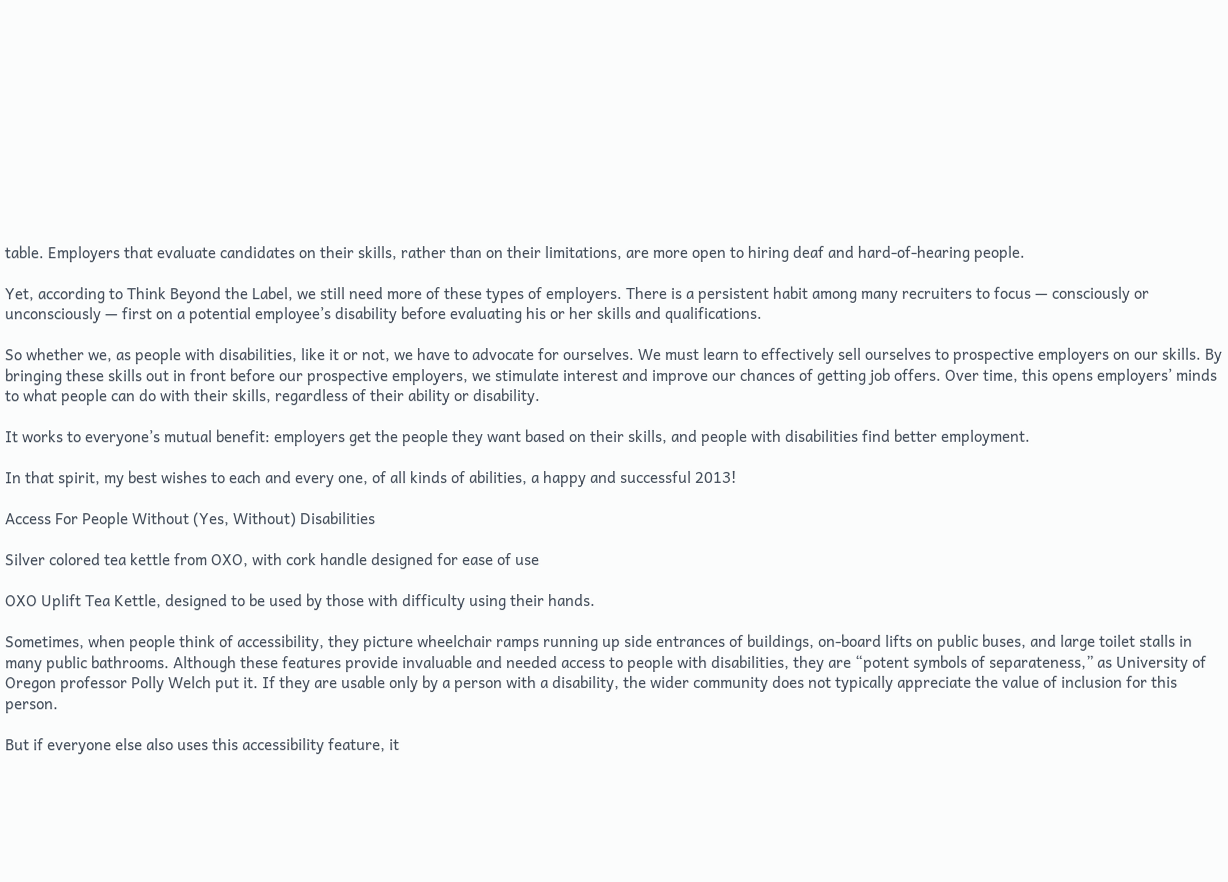table. Employers that evaluate candidates on their skills, rather than on their limitations, are more open to hiring deaf and hard-of-hearing people.

Yet, according to Think Beyond the Label, we still need more of these types of employers. There is a persistent habit among many recruiters to focus — consciously or unconsciously — first on a potential employee’s disability before evaluating his or her skills and qualifications.

So whether we, as people with disabilities, like it or not, we have to advocate for ourselves. We must learn to effectively sell ourselves to prospective employers on our skills. By bringing these skills out in front before our prospective employers, we stimulate interest and improve our chances of getting job offers. Over time, this opens employers’ minds to what people can do with their skills, regardless of their ability or disability.

It works to everyone’s mutual benefit: employers get the people they want based on their skills, and people with disabilities find better employment.

In that spirit, my best wishes to each and every one, of all kinds of abilities, a happy and successful 2013!

Access For People Without (Yes, Without) Disabilities

Silver colored tea kettle from OXO, with cork handle designed for ease of use

OXO Uplift Tea Kettle, designed to be used by those with difficulty using their hands.

Sometimes, when people think of accessibility, they picture wheelchair ramps running up side entrances of buildings, on-board lifts on public buses, and large toilet stalls in many public bathrooms. Although these features provide invaluable and needed access to people with disabilities, they are “potent symbols of separateness,” as University of Oregon professor Polly Welch put it. If they are usable only by a person with a disability, the wider community does not typically appreciate the value of inclusion for this person.

But if everyone else also uses this accessibility feature, it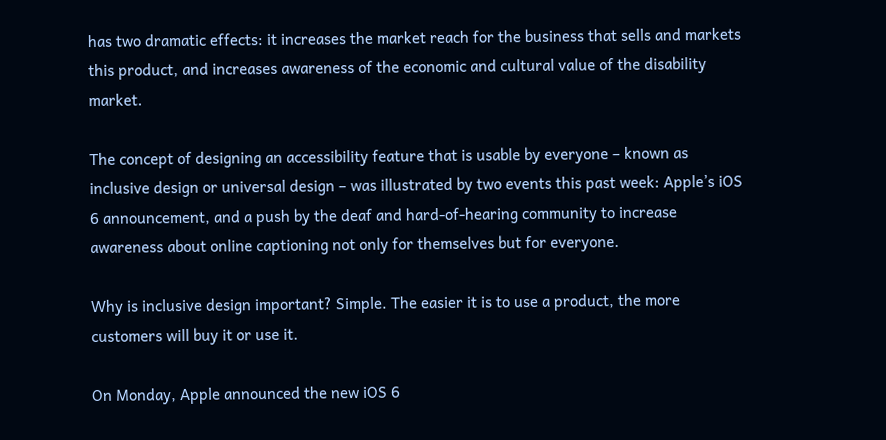has two dramatic effects: it increases the market reach for the business that sells and markets this product, and increases awareness of the economic and cultural value of the disability market.

The concept of designing an accessibility feature that is usable by everyone – known as inclusive design or universal design – was illustrated by two events this past week: Apple’s iOS 6 announcement, and a push by the deaf and hard-of-hearing community to increase awareness about online captioning not only for themselves but for everyone.

Why is inclusive design important? Simple. The easier it is to use a product, the more customers will buy it or use it.

On Monday, Apple announced the new iOS 6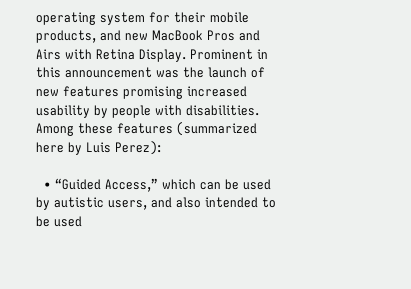operating system for their mobile products, and new MacBook Pros and Airs with Retina Display. Prominent in this announcement was the launch of new features promising increased usability by people with disabilities. Among these features (summarized here by Luis Perez):

  • “Guided Access,” which can be used by autistic users, and also intended to be used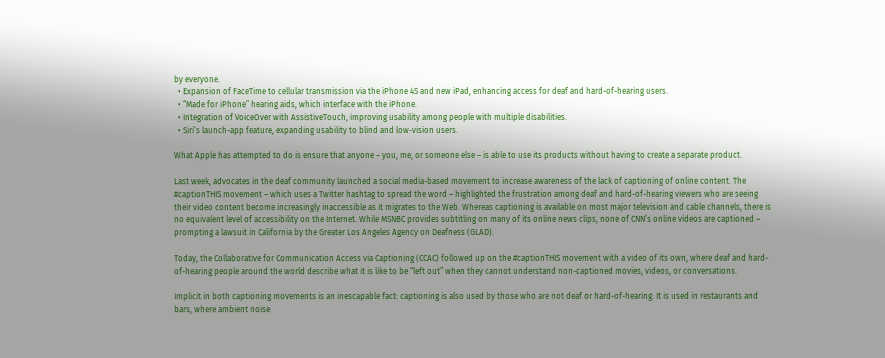by everyone.
  • Expansion of FaceTime to cellular transmission via the iPhone 4S and new iPad, enhancing access for deaf and hard-of-hearing users.
  • “Made for iPhone” hearing aids, which interface with the iPhone.
  • Integration of VoiceOver with AssistiveTouch, improving usability among people with multiple disabilities.
  • Siri’s launch-app feature, expanding usability to blind and low-vision users.

What Apple has attempted to do is ensure that anyone – you, me, or someone else – is able to use its products without having to create a separate product.

Last week, advocates in the deaf community launched a social media-based movement to increase awareness of the lack of captioning of online content. The #captionTHIS movement – which uses a Twitter hashtag to spread the word – highlighted the frustration among deaf and hard-of-hearing viewers who are seeing their video content become increasingly inaccessible as it migrates to the Web. Whereas captioning is available on most major television and cable channels, there is no equivalent level of accessibility on the Internet. While MSNBC provides subtitling on many of its online news clips, none of CNN’s online videos are captioned – prompting a lawsuit in California by the Greater Los Angeles Agency on Deafness (GLAD).

Today, the Collaborative for Communication Access via Captioning (CCAC) followed up on the #captionTHIS movement with a video of its own, where deaf and hard-of-hearing people around the world describe what it is like to be “left out” when they cannot understand non-captioned movies, videos, or conversations.

Implicit in both captioning movements is an inescapable fact: captioning is also used by those who are not deaf or hard-of-hearing. It is used in restaurants and bars, where ambient noise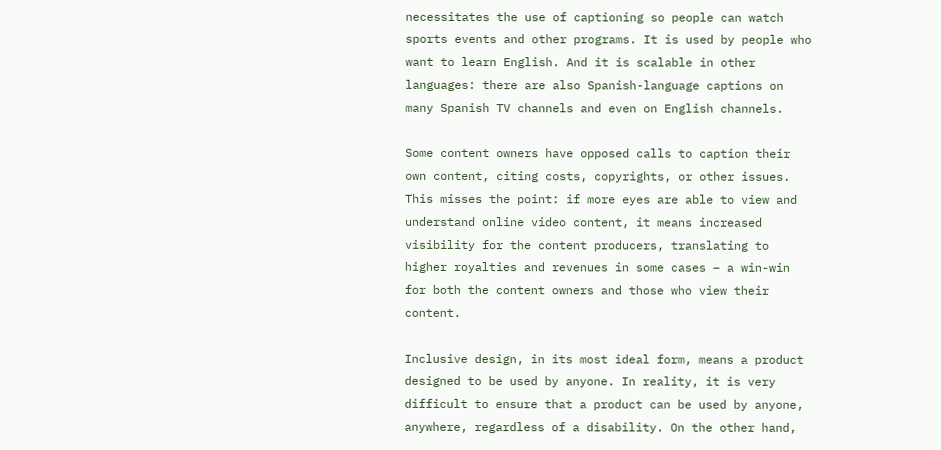necessitates the use of captioning so people can watch sports events and other programs. It is used by people who want to learn English. And it is scalable in other languages: there are also Spanish-language captions on many Spanish TV channels and even on English channels.

Some content owners have opposed calls to caption their own content, citing costs, copyrights, or other issues. This misses the point: if more eyes are able to view and understand online video content, it means increased visibility for the content producers, translating to higher royalties and revenues in some cases – a win-win for both the content owners and those who view their content.

Inclusive design, in its most ideal form, means a product designed to be used by anyone. In reality, it is very difficult to ensure that a product can be used by anyone, anywhere, regardless of a disability. On the other hand,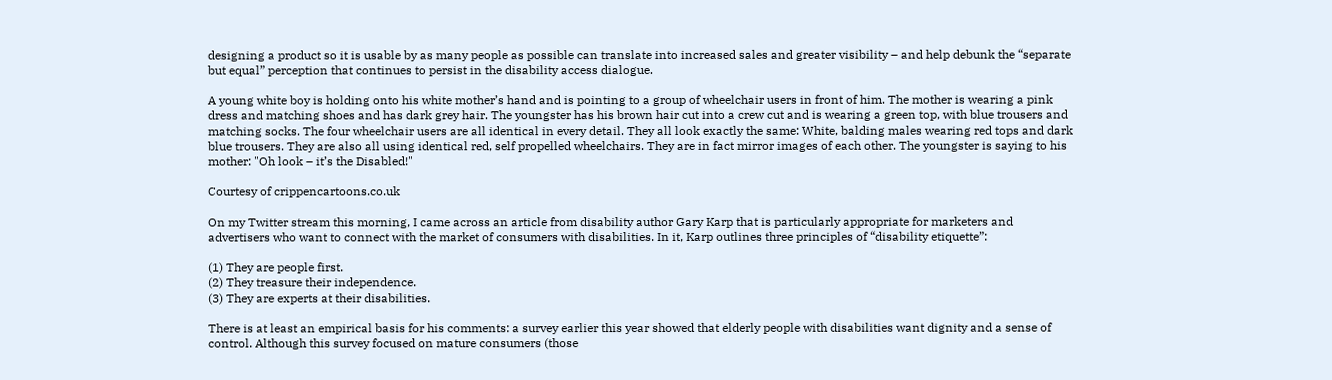designing a product so it is usable by as many people as possible can translate into increased sales and greater visibility – and help debunk the “separate but equal” perception that continues to persist in the disability access dialogue.

A young white boy is holding onto his white mother’s hand and is pointing to a group of wheelchair users in front of him. The mother is wearing a pink dress and matching shoes and has dark grey hair. The youngster has his brown hair cut into a crew cut and is wearing a green top, with blue trousers and matching socks. The four wheelchair users are all identical in every detail. They all look exactly the same: White, balding males wearing red tops and dark blue trousers. They are also all using identical red, self propelled wheelchairs. They are in fact mirror images of each other. The youngster is saying to his mother: "Oh look – it’s the Disabled!"

Courtesy of crippencartoons.co.uk

On my Twitter stream this morning, I came across an article from disability author Gary Karp that is particularly appropriate for marketers and advertisers who want to connect with the market of consumers with disabilities. In it, Karp outlines three principles of “disability etiquette”:

(1) They are people first.
(2) They treasure their independence.
(3) They are experts at their disabilities.

There is at least an empirical basis for his comments: a survey earlier this year showed that elderly people with disabilities want dignity and a sense of control. Although this survey focused on mature consumers (those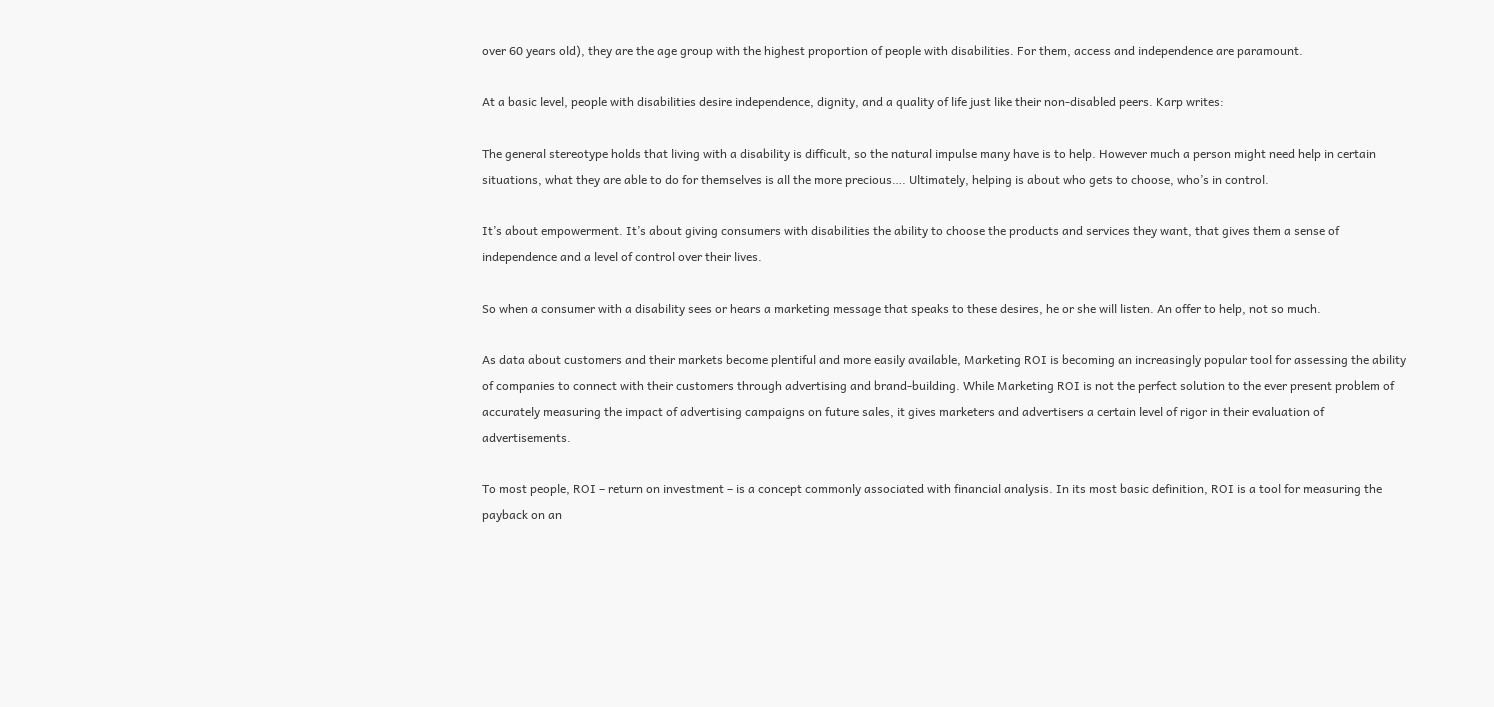over 60 years old), they are the age group with the highest proportion of people with disabilities. For them, access and independence are paramount.

At a basic level, people with disabilities desire independence, dignity, and a quality of life just like their non-disabled peers. Karp writes:

The general stereotype holds that living with a disability is difficult, so the natural impulse many have is to help. However much a person might need help in certain situations, what they are able to do for themselves is all the more precious…. Ultimately, helping is about who gets to choose, who’s in control.

It’s about empowerment. It’s about giving consumers with disabilities the ability to choose the products and services they want, that gives them a sense of independence and a level of control over their lives.

So when a consumer with a disability sees or hears a marketing message that speaks to these desires, he or she will listen. An offer to help, not so much.

As data about customers and their markets become plentiful and more easily available, Marketing ROI is becoming an increasingly popular tool for assessing the ability of companies to connect with their customers through advertising and brand-building. While Marketing ROI is not the perfect solution to the ever present problem of accurately measuring the impact of advertising campaigns on future sales, it gives marketers and advertisers a certain level of rigor in their evaluation of advertisements.

To most people, ROI – return on investment – is a concept commonly associated with financial analysis. In its most basic definition, ROI is a tool for measuring the payback on an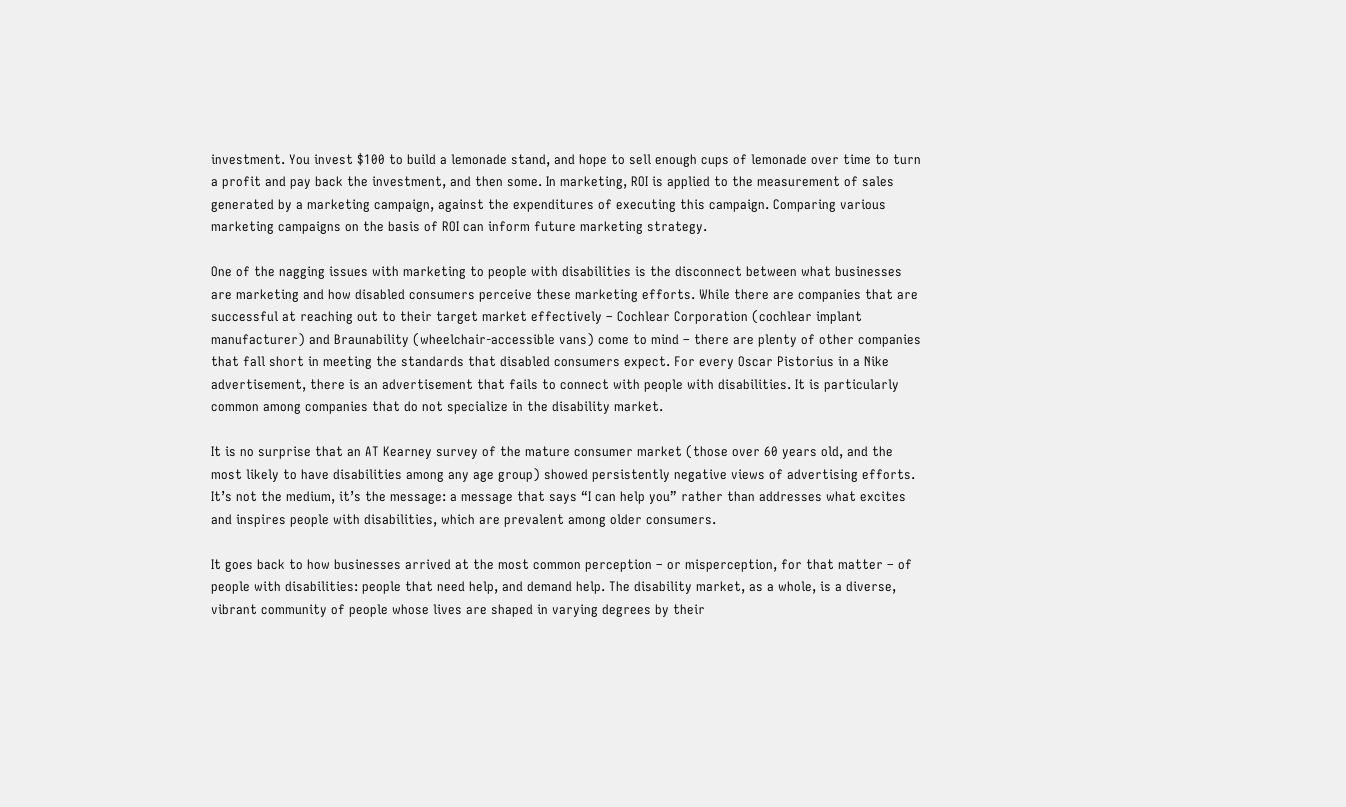investment. You invest $100 to build a lemonade stand, and hope to sell enough cups of lemonade over time to turn a profit and pay back the investment, and then some. In marketing, ROI is applied to the measurement of sales generated by a marketing campaign, against the expenditures of executing this campaign. Comparing various marketing campaigns on the basis of ROI can inform future marketing strategy.

One of the nagging issues with marketing to people with disabilities is the disconnect between what businesses are marketing and how disabled consumers perceive these marketing efforts. While there are companies that are successful at reaching out to their target market effectively – Cochlear Corporation (cochlear implant manufacturer) and Braunability (wheelchair-accessible vans) come to mind – there are plenty of other companies that fall short in meeting the standards that disabled consumers expect. For every Oscar Pistorius in a Nike advertisement, there is an advertisement that fails to connect with people with disabilities. It is particularly common among companies that do not specialize in the disability market.

It is no surprise that an AT Kearney survey of the mature consumer market (those over 60 years old, and the most likely to have disabilities among any age group) showed persistently negative views of advertising efforts. It’s not the medium, it’s the message: a message that says “I can help you” rather than addresses what excites and inspires people with disabilities, which are prevalent among older consumers.

It goes back to how businesses arrived at the most common perception – or misperception, for that matter – of people with disabilities: people that need help, and demand help. The disability market, as a whole, is a diverse, vibrant community of people whose lives are shaped in varying degrees by their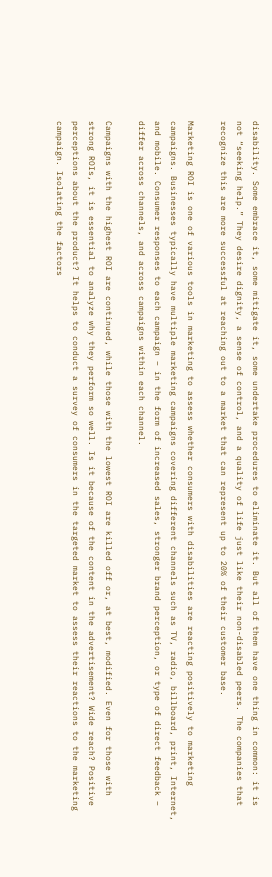disability. Some embrace it, some mitigate it, some undertake procedures to eliminate it. But all of them have one thing in common: it is not “seeking help.” They desire dignity, a sense of control, and a quality of life just like their non-disabled peers. The companies that recognize this are more successful at reaching out to a market that can represent up to 20% of their customer base.

Marketing ROI is one of various tools in marketing to assess whether consumers with disabilities are reacting positively to marketing campaigns. Businesses typically have multiple marketing campaigns covering different channels such as TV, radio, billboard, print, Internet, and mobile. Consumer responses to each campaign – in the form of increased sales, stronger brand perception, or type of direct feedback – differ across channels, and across campaigns within each channel.

Campaigns with the highest ROI are continued, while those with the lowest ROI are killed off or, at best, modified. Even for those with strong ROIs, it is essential to analyze why they perform so well. Is it because of the content in the advertisement? Wide reach? Positive perceptions about the product? It helps to conduct a survey of consumers in the targeted market to assess their reactions to the marketing campaign. Isolating the factors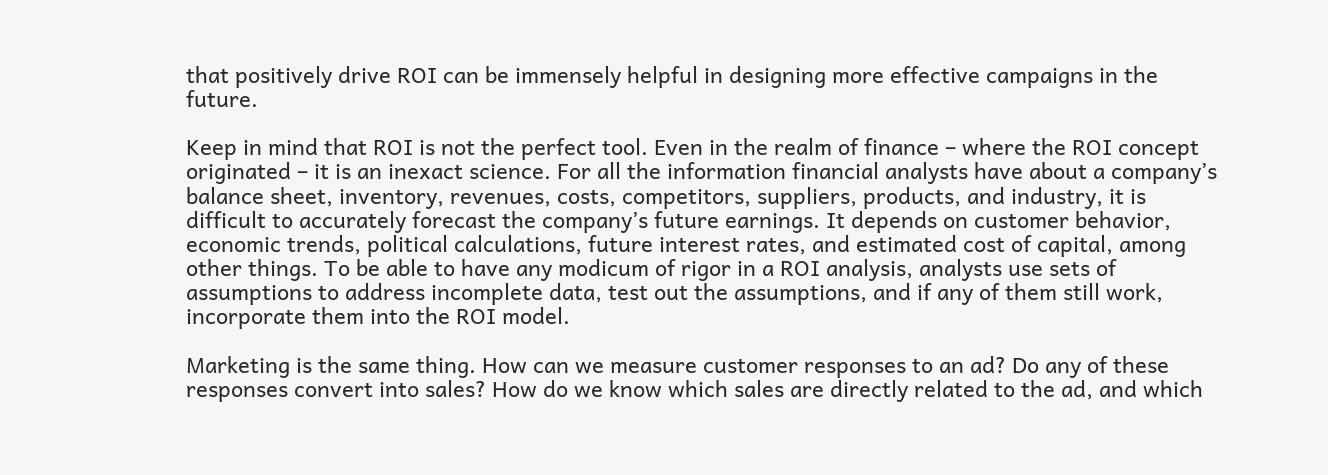that positively drive ROI can be immensely helpful in designing more effective campaigns in the future.

Keep in mind that ROI is not the perfect tool. Even in the realm of finance – where the ROI concept originated – it is an inexact science. For all the information financial analysts have about a company’s balance sheet, inventory, revenues, costs, competitors, suppliers, products, and industry, it is difficult to accurately forecast the company’s future earnings. It depends on customer behavior, economic trends, political calculations, future interest rates, and estimated cost of capital, among other things. To be able to have any modicum of rigor in a ROI analysis, analysts use sets of assumptions to address incomplete data, test out the assumptions, and if any of them still work, incorporate them into the ROI model.

Marketing is the same thing. How can we measure customer responses to an ad? Do any of these responses convert into sales? How do we know which sales are directly related to the ad, and which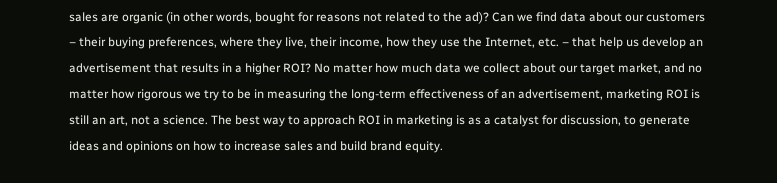sales are organic (in other words, bought for reasons not related to the ad)? Can we find data about our customers – their buying preferences, where they live, their income, how they use the Internet, etc. – that help us develop an advertisement that results in a higher ROI? No matter how much data we collect about our target market, and no matter how rigorous we try to be in measuring the long-term effectiveness of an advertisement, marketing ROI is still an art, not a science. The best way to approach ROI in marketing is as a catalyst for discussion, to generate ideas and opinions on how to increase sales and build brand equity.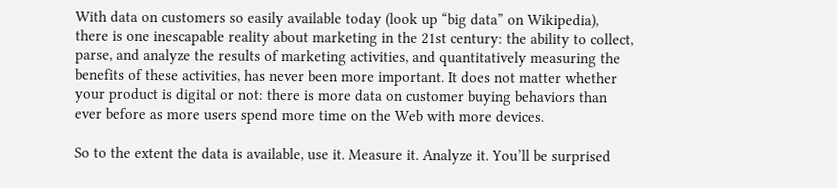With data on customers so easily available today (look up “big data” on Wikipedia), there is one inescapable reality about marketing in the 21st century: the ability to collect, parse, and analyze the results of marketing activities, and quantitatively measuring the benefits of these activities, has never been more important. It does not matter whether your product is digital or not: there is more data on customer buying behaviors than ever before as more users spend more time on the Web with more devices.

So to the extent the data is available, use it. Measure it. Analyze it. You’ll be surprised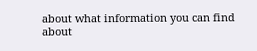about what information you can find about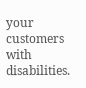your customers with disabilities.